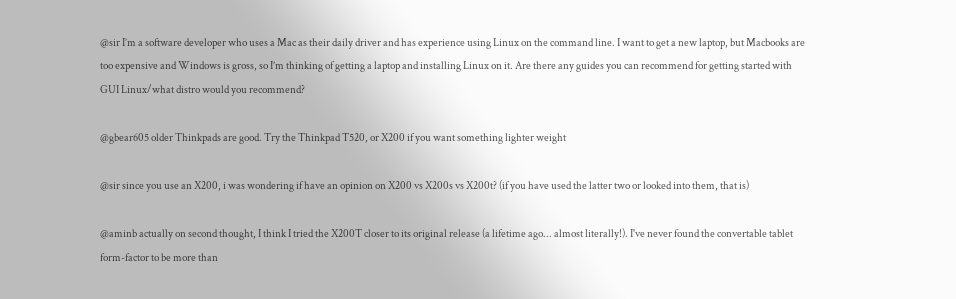@sir I’m a software developer who uses a Mac as their daily driver and has experience using Linux on the command line. I want to get a new laptop, but Macbooks are too expensive and Windows is gross, so I’m thinking of getting a laptop and installing Linux on it. Are there any guides you can recommend for getting started with GUI Linux/what distro would you recommend?

@gbear605 older Thinkpads are good. Try the Thinkpad T520, or X200 if you want something lighter weight

@sir since you use an X200, i was wondering if have an opinion on X200 vs X200s vs X200t? (if you have used the latter two or looked into them, that is)

@aminb actually on second thought, I think I tried the X200T closer to its original release (a lifetime ago... almost literally!). I've never found the convertable tablet form-factor to be more than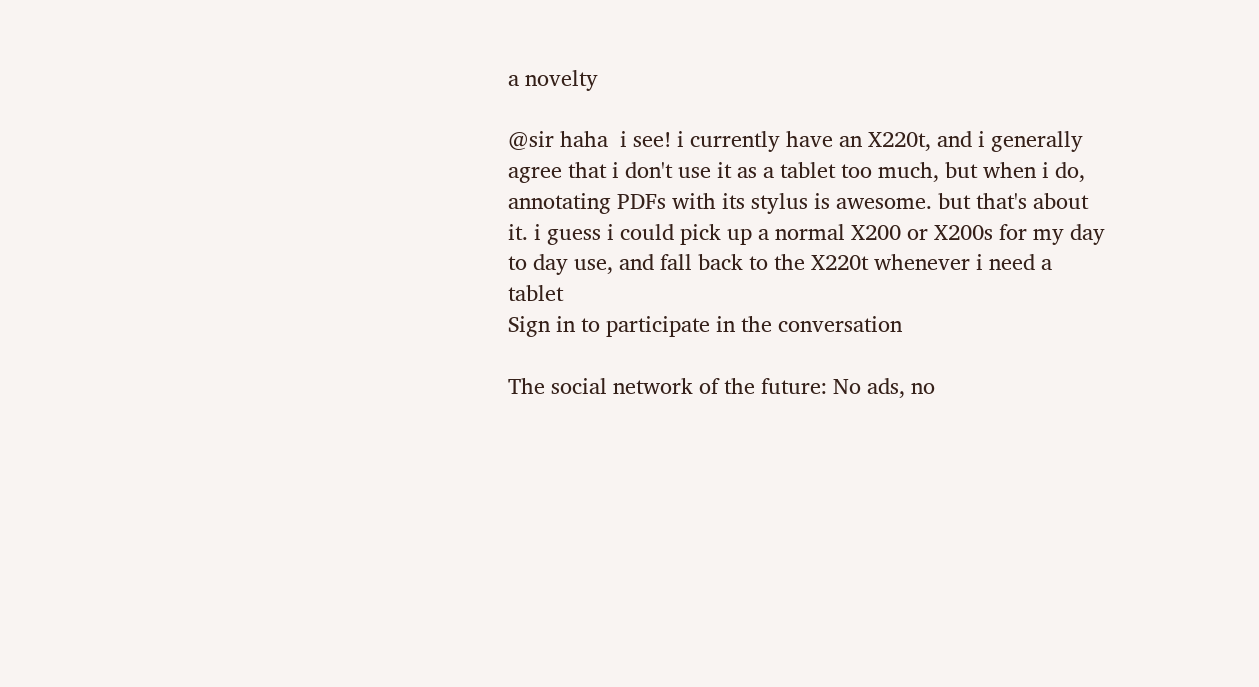a novelty

@sir haha  i see! i currently have an X220t, and i generally agree that i don't use it as a tablet too much, but when i do, annotating PDFs with its stylus is awesome. but that's about it. i guess i could pick up a normal X200 or X200s for my day to day use, and fall back to the X220t whenever i need a tablet
Sign in to participate in the conversation

The social network of the future: No ads, no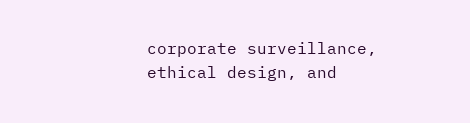corporate surveillance, ethical design, and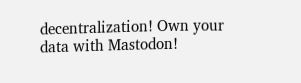decentralization! Own your data with Mastodon!